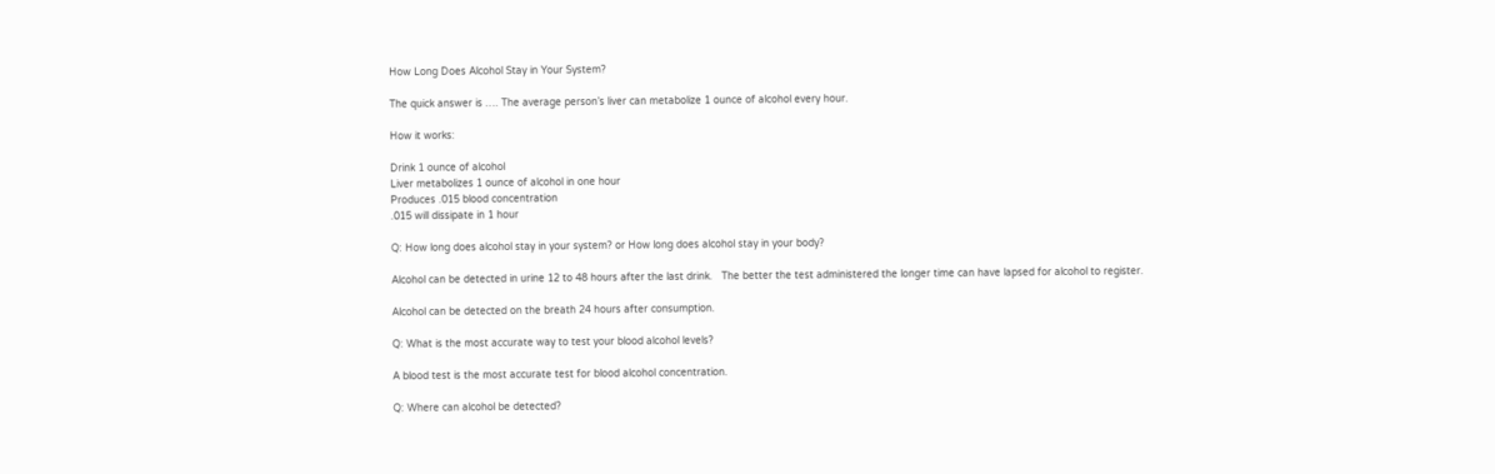How Long Does Alcohol Stay in Your System?

The quick answer is …. The average person’s liver can metabolize 1 ounce of alcohol every hour.

How it works:

Drink 1 ounce of alcohol
Liver metabolizes 1 ounce of alcohol in one hour
Produces .015 blood concentration
.015 will dissipate in 1 hour

Q: How long does alcohol stay in your system? or How long does alcohol stay in your body?

Alcohol can be detected in urine 12 to 48 hours after the last drink.   The better the test administered the longer time can have lapsed for alcohol to register.

Alcohol can be detected on the breath 24 hours after consumption.

Q: What is the most accurate way to test your blood alcohol levels?

A blood test is the most accurate test for blood alcohol concentration.

Q: Where can alcohol be detected?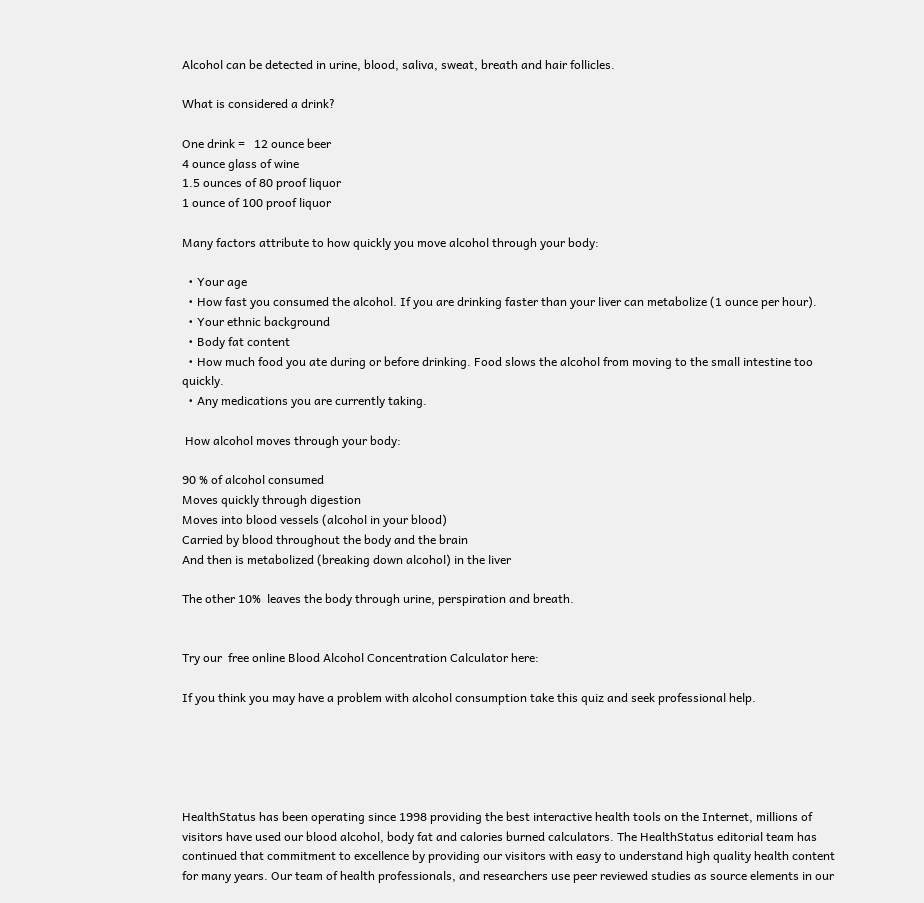Alcohol can be detected in urine, blood, saliva, sweat, breath and hair follicles.

What is considered a drink?

One drink =   12 ounce beer
4 ounce glass of wine
1.5 ounces of 80 proof liquor
1 ounce of 100 proof liquor

Many factors attribute to how quickly you move alcohol through your body:

  • Your age
  • How fast you consumed the alcohol. If you are drinking faster than your liver can metabolize (1 ounce per hour).
  • Your ethnic background
  • Body fat content
  • How much food you ate during or before drinking. Food slows the alcohol from moving to the small intestine too quickly.
  • Any medications you are currently taking.

 How alcohol moves through your body:

90 % of alcohol consumed
Moves quickly through digestion
Moves into blood vessels (alcohol in your blood)
Carried by blood throughout the body and the brain
And then is metabolized (breaking down alcohol) in the liver

The other 10%  leaves the body through urine, perspiration and breath.


Try our  free online Blood Alcohol Concentration Calculator here:

If you think you may have a problem with alcohol consumption take this quiz and seek professional help.





HealthStatus has been operating since 1998 providing the best interactive health tools on the Internet, millions of visitors have used our blood alcohol, body fat and calories burned calculators. The HealthStatus editorial team has continued that commitment to excellence by providing our visitors with easy to understand high quality health content for many years. Our team of health professionals, and researchers use peer reviewed studies as source elements in our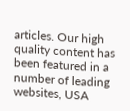articles. Our high quality content has been featured in a number of leading websites, USA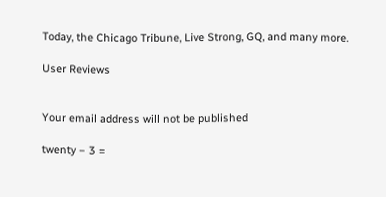Today, the Chicago Tribune, Live Strong, GQ, and many more.

User Reviews


Your email address will not be published

twenty − 3 =